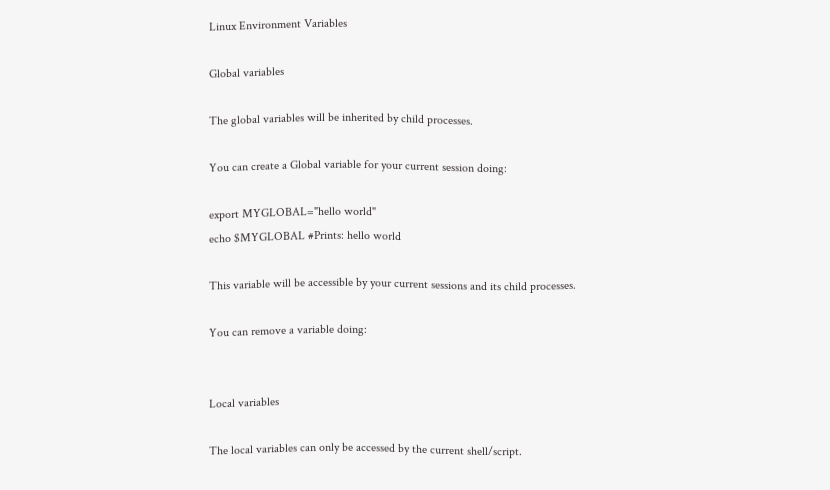Linux Environment Variables

Global variables

The global variables will be inherited by child processes.

You can create a Global variable for your current session doing:

export MYGLOBAL="hello world"
echo $MYGLOBAL #Prints: hello world

This variable will be accessible by your current sessions and its child processes.

You can remove a variable doing:


Local variables

The local variables can only be accessed by the current shell/script.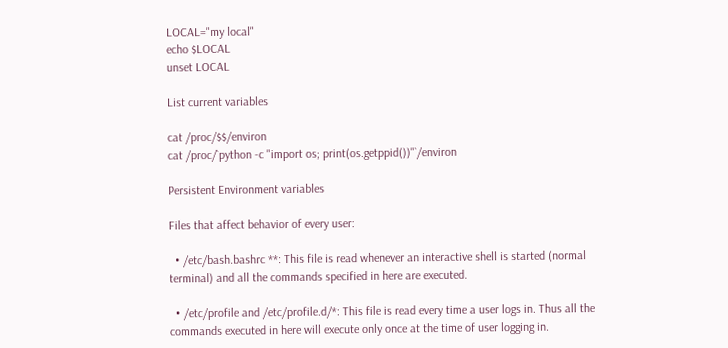LOCAL="my local"
echo $LOCAL
unset LOCAL

List current variables

cat /proc/$$/environ
cat /proc/`python -c "import os; print(os.getppid())"`/environ

Persistent Environment variables

Files that affect behavior of every user:

  • /etc/bash.bashrc **: This file is read whenever an interactive shell is started (normal terminal) and all the commands specified in here are executed.

  • /etc/profile and /etc/profile.d/*: This file is read every time a user logs in. Thus all the commands executed in here will execute only once at the time of user logging in.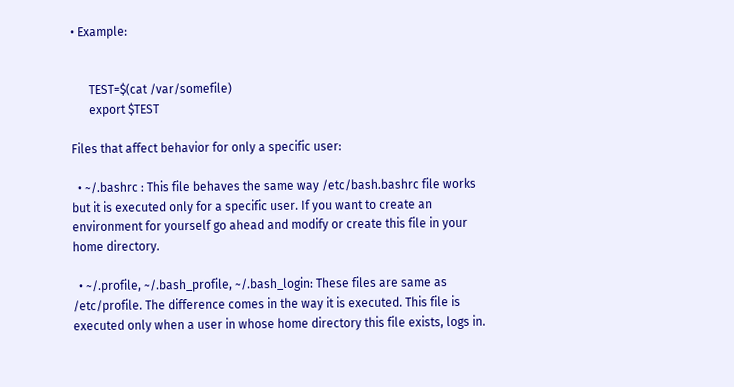• Example:


      TEST=$(cat /var/somefile)
      export $TEST

Files that affect behavior for only a specific user:

  • ~/.bashrc : This file behaves the same way /etc/bash.bashrc file works but it is executed only for a specific user. If you want to create an environment for yourself go ahead and modify or create this file in your home directory.

  • ~/.profile, ~/.bash_profile, ~/.bash_login: These files are same as /etc/profile. The difference comes in the way it is executed. This file is executed only when a user in whose home directory this file exists, logs in.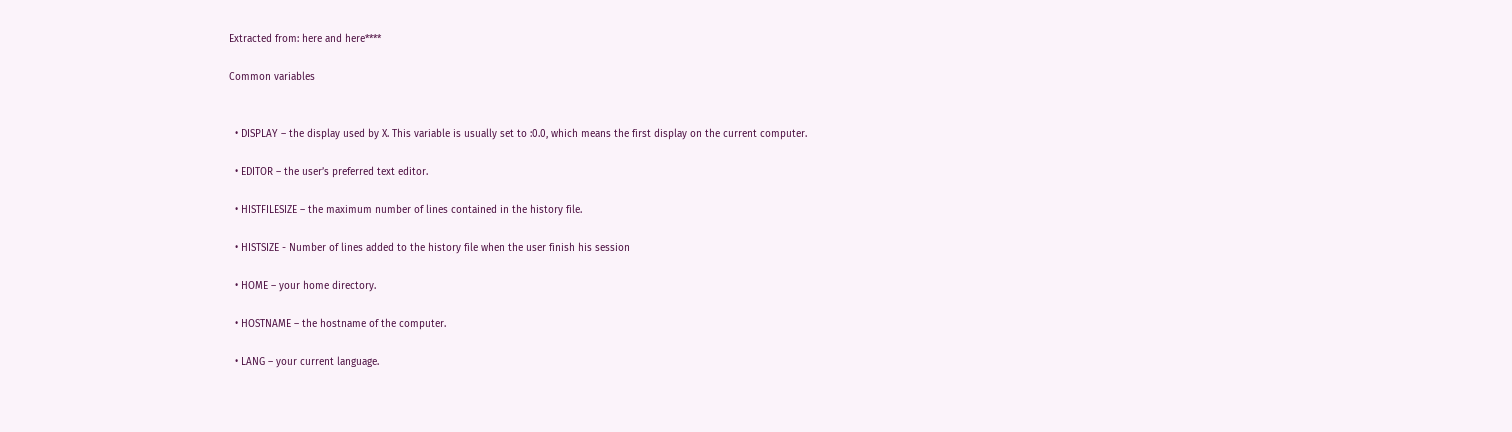Extracted from: here and here****

Common variables


  • DISPLAY – the display used by X. This variable is usually set to :0.0, which means the first display on the current computer.

  • EDITOR – the user’s preferred text editor.

  • HISTFILESIZE – the maximum number of lines contained in the history file.

  • HISTSIZE - Number of lines added to the history file when the user finish his session

  • HOME – your home directory.

  • HOSTNAME – the hostname of the computer.

  • LANG – your current language.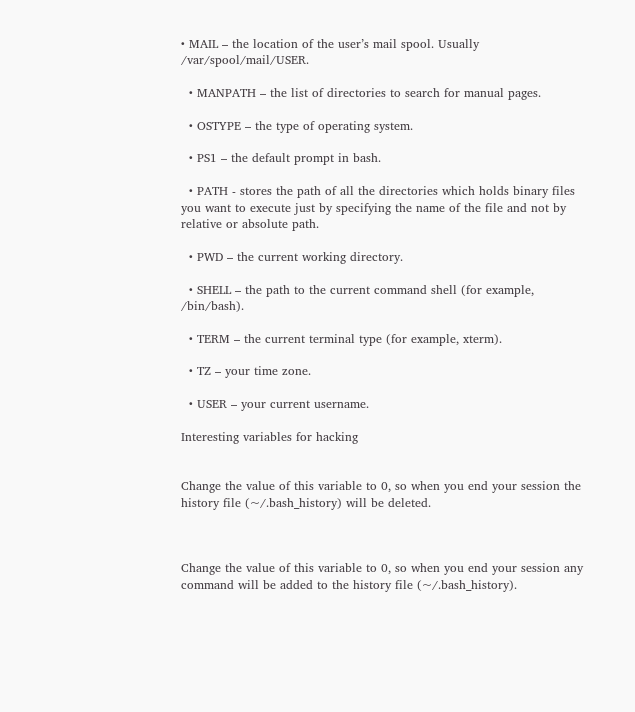• MAIL – the location of the user’s mail spool. Usually /var/spool/mail/USER.

  • MANPATH – the list of directories to search for manual pages.

  • OSTYPE – the type of operating system.

  • PS1 – the default prompt in bash.

  • PATH - stores the path of all the directories which holds binary files you want to execute just by specifying the name of the file and not by relative or absolute path.

  • PWD – the current working directory.

  • SHELL – the path to the current command shell (for example, /bin/bash).

  • TERM – the current terminal type (for example, xterm).

  • TZ – your time zone.

  • USER – your current username.

Interesting variables for hacking


Change the value of this variable to 0, so when you end your session the history file (~/.bash_history) will be deleted.



Change the value of this variable to 0, so when you end your session any command will be added to the history file (~/.bash_history).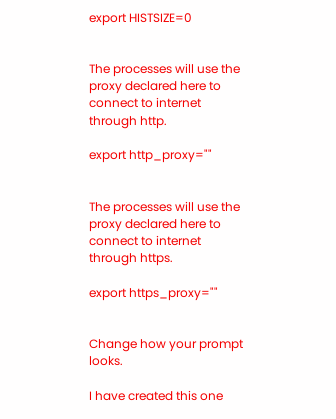export HISTSIZE=0


The processes will use the proxy declared here to connect to internet through http.

export http_proxy=""


The processes will use the proxy declared here to connect to internet through https.

export https_proxy=""


Change how your prompt looks.

I have created this one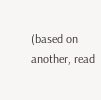(based on another, read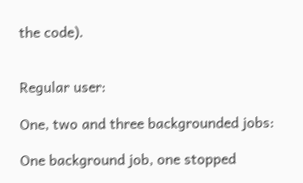the code).


Regular user:

One, two and three backgrounded jobs:

One background job, one stopped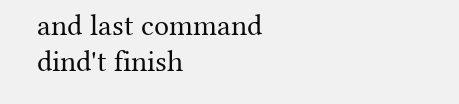and last command dind't finish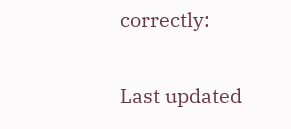correctly:

Last updated